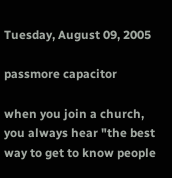Tuesday, August 09, 2005

passmore capacitor

when you join a church, you always hear "the best way to get to know people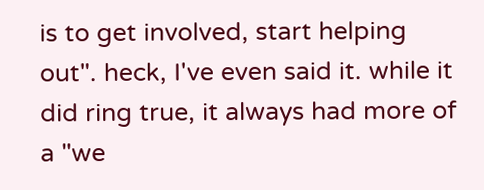is to get involved, start helping out". heck, I've even said it. while it did ring true, it always had more of a "we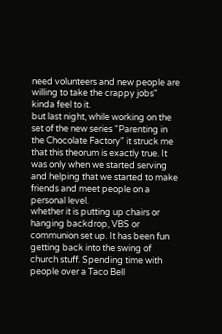need volunteers and new people are willing to take the crappy jobs" kinda feel to it.
but last night, while working on the set of the new series "Parenting in the Chocolate Factory" it struck me that this theorum is exactly true. It was only when we started serving and helping that we started to make friends and meet people on a personal level.
whether it is putting up chairs or hanging backdrop, VBS or communion set up. It has been fun getting back into the swing of church stuff. Spending time with people over a Taco Bell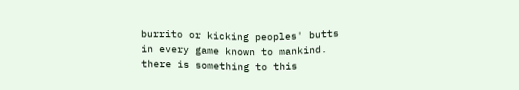burrito or kicking peoples' butts in every game known to mankind. there is something to this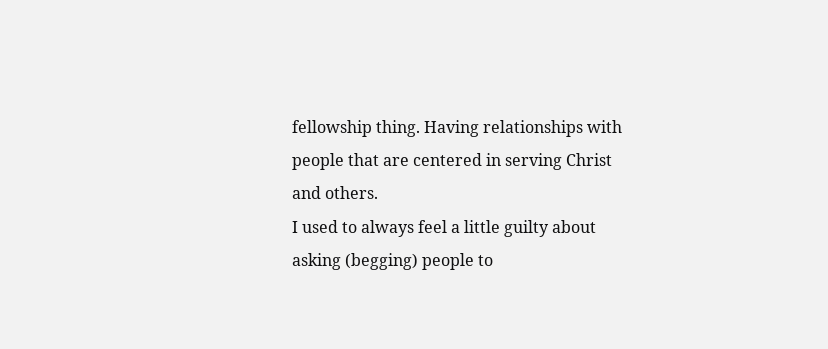fellowship thing. Having relationships with people that are centered in serving Christ and others.
I used to always feel a little guilty about asking (begging) people to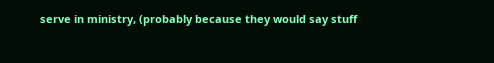serve in ministry, (probably because they would say stuff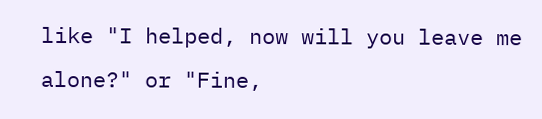like "I helped, now will you leave me alone?" or "Fine,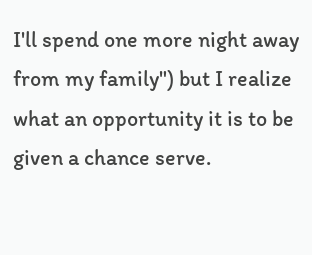I'll spend one more night away from my family") but I realize what an opportunity it is to be given a chance serve.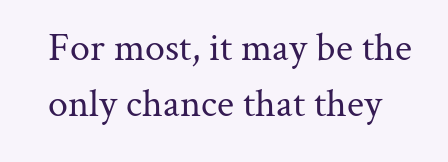For most, it may be the only chance that they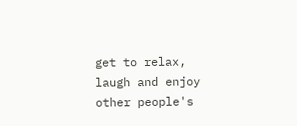get to relax, laugh and enjoy other people's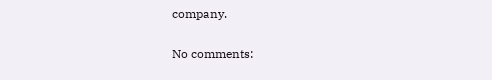company.

No comments: